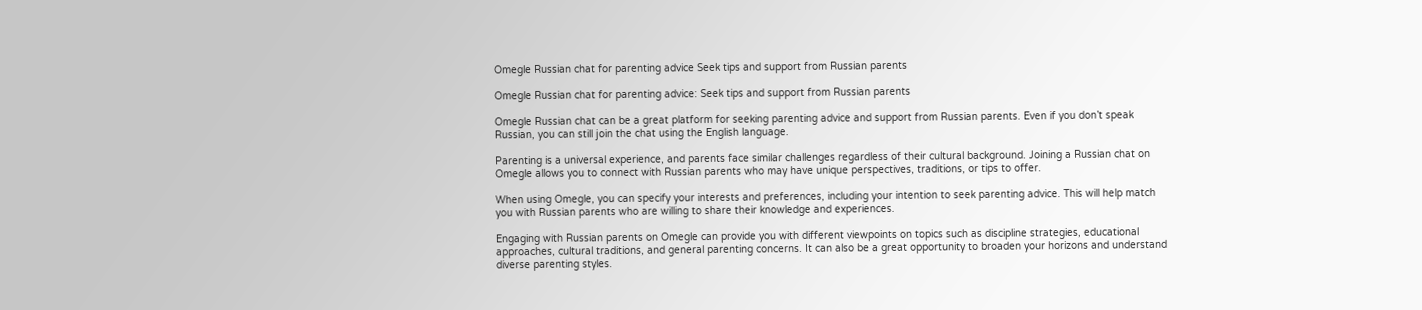Omegle Russian chat for parenting advice Seek tips and support from Russian parents

Omegle Russian chat for parenting advice: Seek tips and support from Russian parents

Omegle Russian chat can be a great platform for seeking parenting advice and support from Russian parents. Even if you don’t speak Russian, you can still join the chat using the English language.

Parenting is a universal experience, and parents face similar challenges regardless of their cultural background. Joining a Russian chat on Omegle allows you to connect with Russian parents who may have unique perspectives, traditions, or tips to offer.

When using Omegle, you can specify your interests and preferences, including your intention to seek parenting advice. This will help match you with Russian parents who are willing to share their knowledge and experiences.

Engaging with Russian parents on Omegle can provide you with different viewpoints on topics such as discipline strategies, educational approaches, cultural traditions, and general parenting concerns. It can also be a great opportunity to broaden your horizons and understand diverse parenting styles.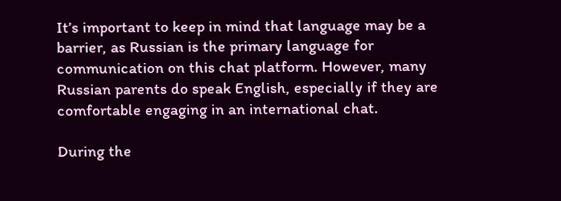It’s important to keep in mind that language may be a barrier, as Russian is the primary language for communication on this chat platform. However, many Russian parents do speak English, especially if they are comfortable engaging in an international chat.

During the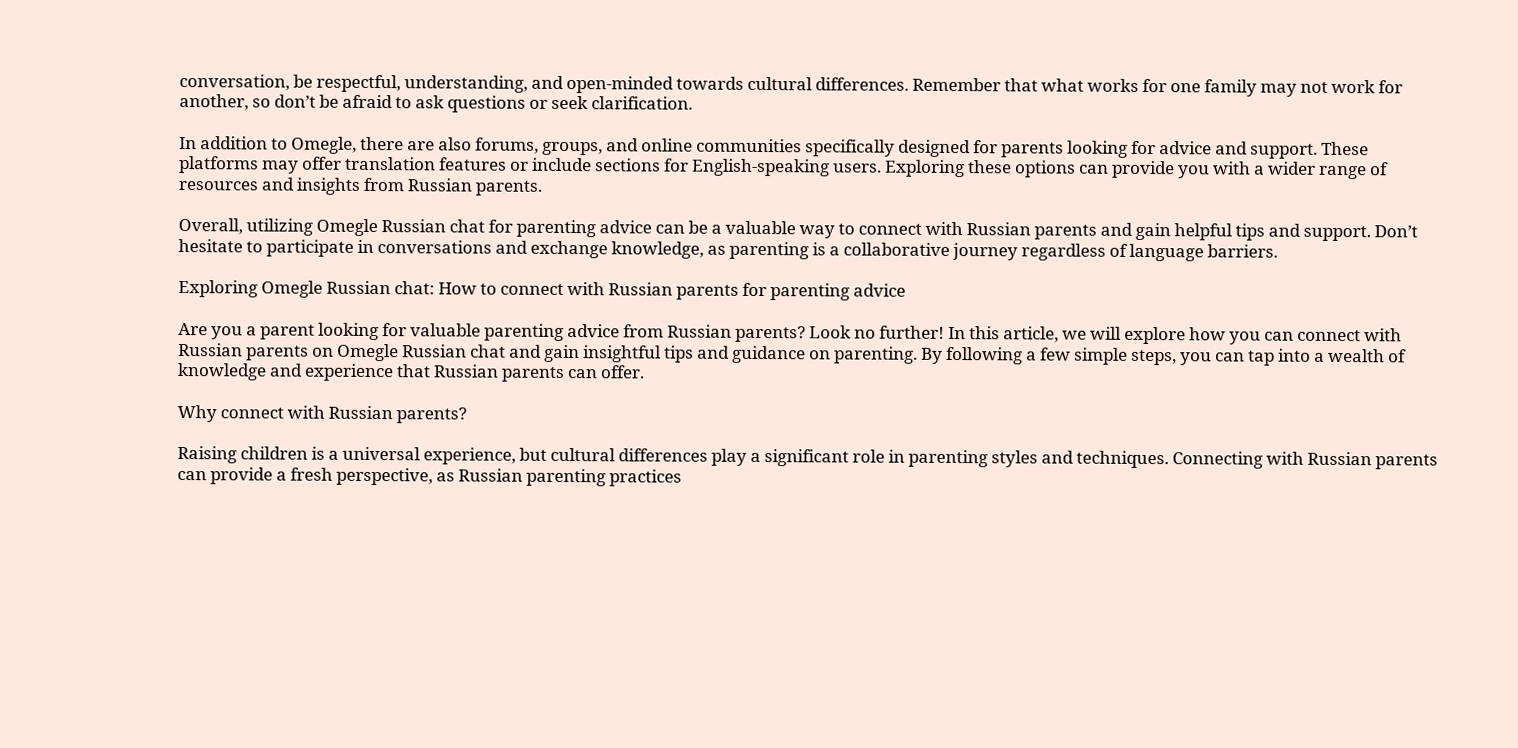conversation, be respectful, understanding, and open-minded towards cultural differences. Remember that what works for one family may not work for another, so don’t be afraid to ask questions or seek clarification.

In addition to Omegle, there are also forums, groups, and online communities specifically designed for parents looking for advice and support. These platforms may offer translation features or include sections for English-speaking users. Exploring these options can provide you with a wider range of resources and insights from Russian parents.

Overall, utilizing Omegle Russian chat for parenting advice can be a valuable way to connect with Russian parents and gain helpful tips and support. Don’t hesitate to participate in conversations and exchange knowledge, as parenting is a collaborative journey regardless of language barriers.

Exploring Omegle Russian chat: How to connect with Russian parents for parenting advice

Are you a parent looking for valuable parenting advice from Russian parents? Look no further! In this article, we will explore how you can connect with Russian parents on Omegle Russian chat and gain insightful tips and guidance on parenting. By following a few simple steps, you can tap into a wealth of knowledge and experience that Russian parents can offer.

Why connect with Russian parents?

Raising children is a universal experience, but cultural differences play a significant role in parenting styles and techniques. Connecting with Russian parents can provide a fresh perspective, as Russian parenting practices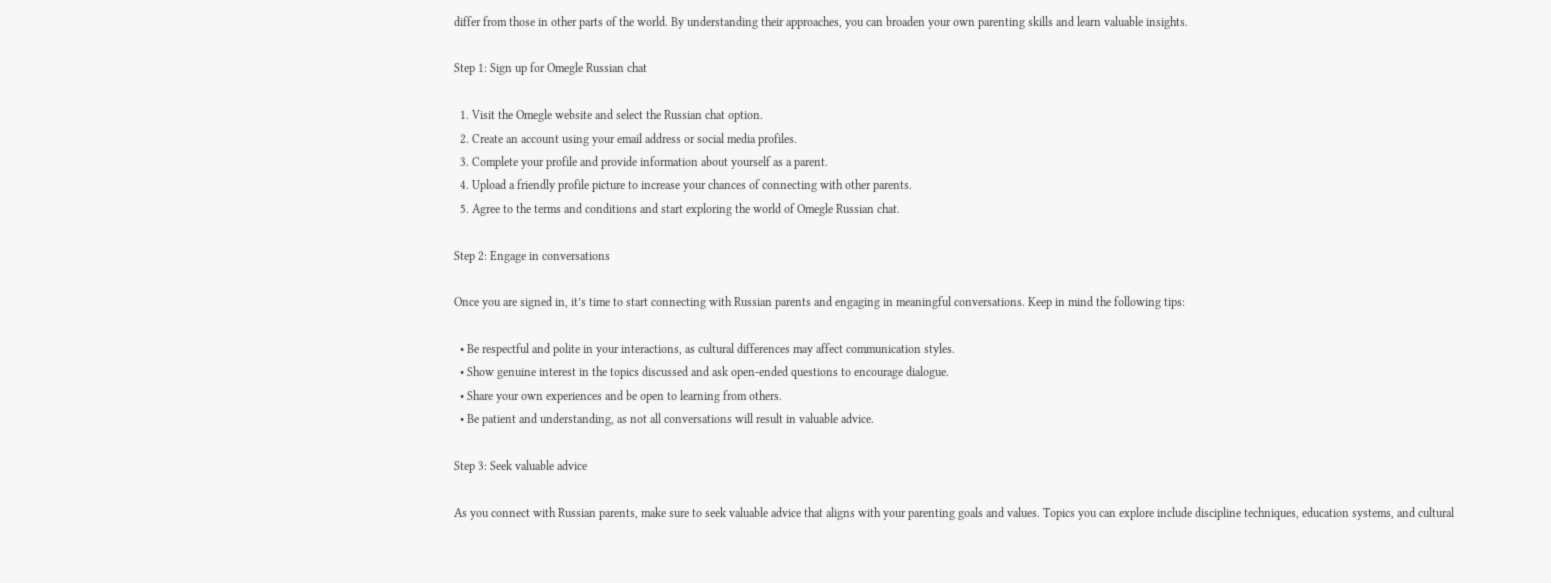differ from those in other parts of the world. By understanding their approaches, you can broaden your own parenting skills and learn valuable insights.

Step 1: Sign up for Omegle Russian chat

  1. Visit the Omegle website and select the Russian chat option.
  2. Create an account using your email address or social media profiles.
  3. Complete your profile and provide information about yourself as a parent.
  4. Upload a friendly profile picture to increase your chances of connecting with other parents.
  5. Agree to the terms and conditions and start exploring the world of Omegle Russian chat.

Step 2: Engage in conversations

Once you are signed in, it’s time to start connecting with Russian parents and engaging in meaningful conversations. Keep in mind the following tips:

  • Be respectful and polite in your interactions, as cultural differences may affect communication styles.
  • Show genuine interest in the topics discussed and ask open-ended questions to encourage dialogue.
  • Share your own experiences and be open to learning from others.
  • Be patient and understanding, as not all conversations will result in valuable advice.

Step 3: Seek valuable advice

As you connect with Russian parents, make sure to seek valuable advice that aligns with your parenting goals and values. Topics you can explore include discipline techniques, education systems, and cultural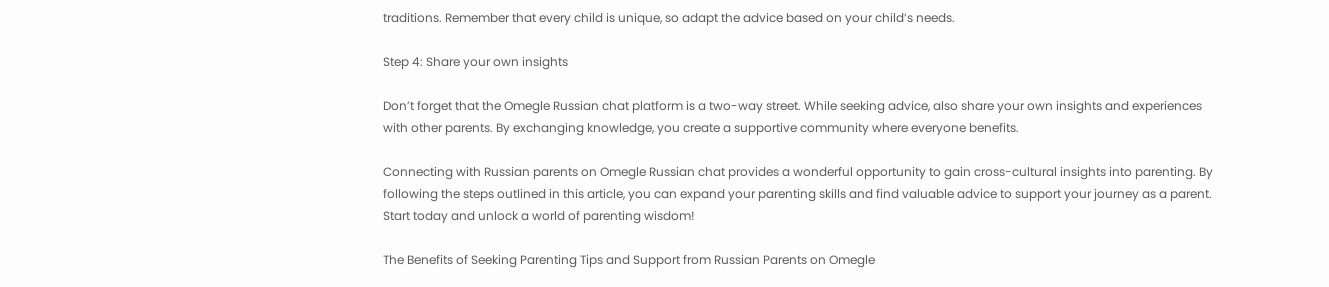traditions. Remember that every child is unique, so adapt the advice based on your child’s needs.

Step 4: Share your own insights

Don’t forget that the Omegle Russian chat platform is a two-way street. While seeking advice, also share your own insights and experiences with other parents. By exchanging knowledge, you create a supportive community where everyone benefits.

Connecting with Russian parents on Omegle Russian chat provides a wonderful opportunity to gain cross-cultural insights into parenting. By following the steps outlined in this article, you can expand your parenting skills and find valuable advice to support your journey as a parent. Start today and unlock a world of parenting wisdom!

The Benefits of Seeking Parenting Tips and Support from Russian Parents on Omegle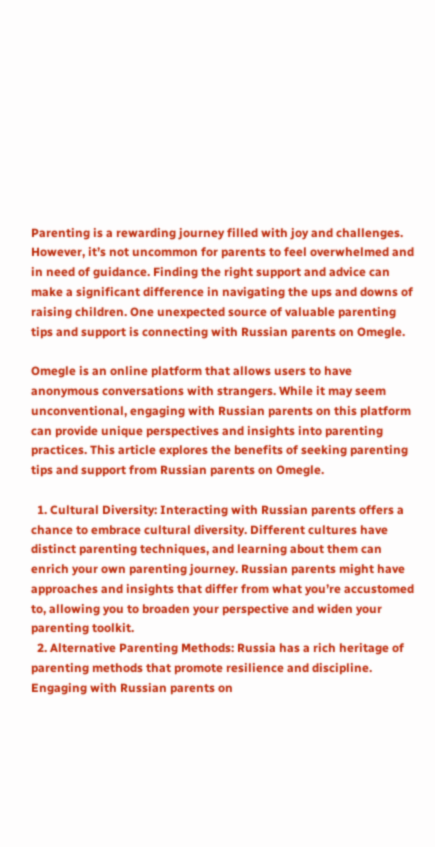Parenting is a rewarding journey filled with joy and challenges. However, it’s not uncommon for parents to feel overwhelmed and in need of guidance. Finding the right support and advice can make a significant difference in navigating the ups and downs of raising children. One unexpected source of valuable parenting tips and support is connecting with Russian parents on Omegle.

Omegle is an online platform that allows users to have anonymous conversations with strangers. While it may seem unconventional, engaging with Russian parents on this platform can provide unique perspectives and insights into parenting practices. This article explores the benefits of seeking parenting tips and support from Russian parents on Omegle.

  1. Cultural Diversity: Interacting with Russian parents offers a chance to embrace cultural diversity. Different cultures have distinct parenting techniques, and learning about them can enrich your own parenting journey. Russian parents might have approaches and insights that differ from what you’re accustomed to, allowing you to broaden your perspective and widen your parenting toolkit.
  2. Alternative Parenting Methods: Russia has a rich heritage of parenting methods that promote resilience and discipline. Engaging with Russian parents on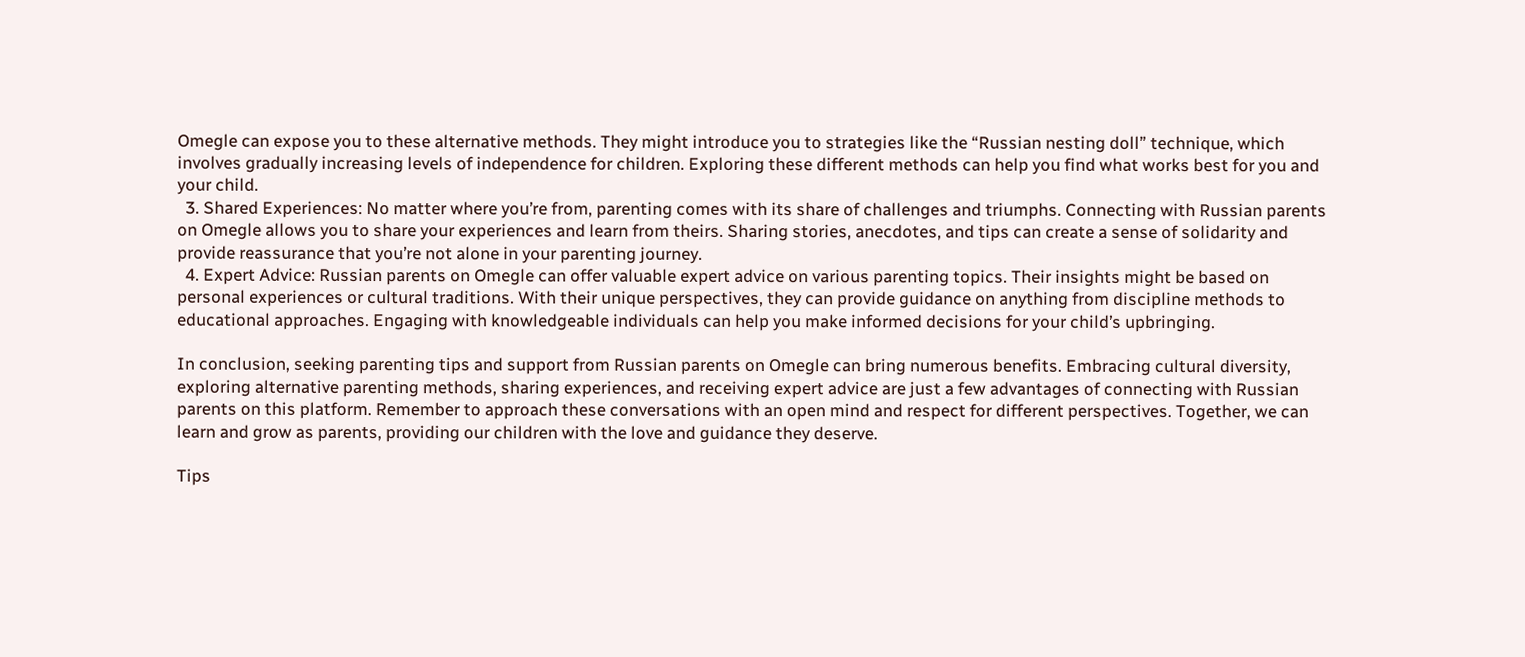Omegle can expose you to these alternative methods. They might introduce you to strategies like the “Russian nesting doll” technique, which involves gradually increasing levels of independence for children. Exploring these different methods can help you find what works best for you and your child.
  3. Shared Experiences: No matter where you’re from, parenting comes with its share of challenges and triumphs. Connecting with Russian parents on Omegle allows you to share your experiences and learn from theirs. Sharing stories, anecdotes, and tips can create a sense of solidarity and provide reassurance that you’re not alone in your parenting journey.
  4. Expert Advice: Russian parents on Omegle can offer valuable expert advice on various parenting topics. Their insights might be based on personal experiences or cultural traditions. With their unique perspectives, they can provide guidance on anything from discipline methods to educational approaches. Engaging with knowledgeable individuals can help you make informed decisions for your child’s upbringing.

In conclusion, seeking parenting tips and support from Russian parents on Omegle can bring numerous benefits. Embracing cultural diversity, exploring alternative parenting methods, sharing experiences, and receiving expert advice are just a few advantages of connecting with Russian parents on this platform. Remember to approach these conversations with an open mind and respect for different perspectives. Together, we can learn and grow as parents, providing our children with the love and guidance they deserve.

Tips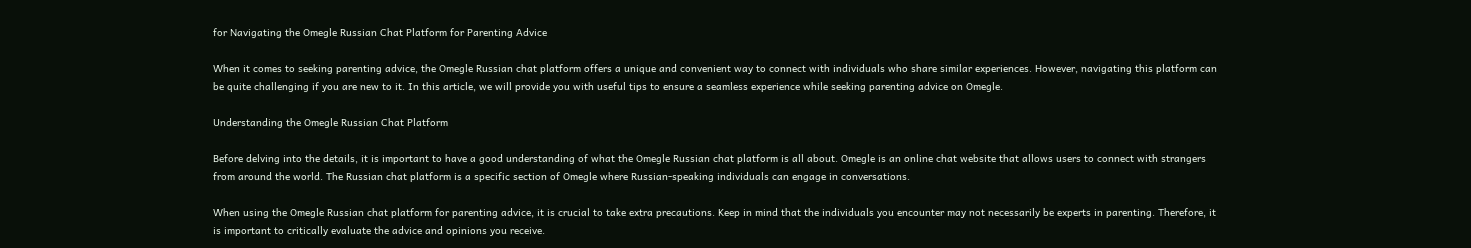for Navigating the Omegle Russian Chat Platform for Parenting Advice

When it comes to seeking parenting advice, the Omegle Russian chat platform offers a unique and convenient way to connect with individuals who share similar experiences. However, navigating this platform can be quite challenging if you are new to it. In this article, we will provide you with useful tips to ensure a seamless experience while seeking parenting advice on Omegle.

Understanding the Omegle Russian Chat Platform

Before delving into the details, it is important to have a good understanding of what the Omegle Russian chat platform is all about. Omegle is an online chat website that allows users to connect with strangers from around the world. The Russian chat platform is a specific section of Omegle where Russian-speaking individuals can engage in conversations.

When using the Omegle Russian chat platform for parenting advice, it is crucial to take extra precautions. Keep in mind that the individuals you encounter may not necessarily be experts in parenting. Therefore, it is important to critically evaluate the advice and opinions you receive.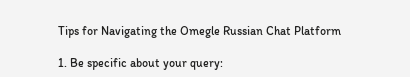Tips for Navigating the Omegle Russian Chat Platform

1. Be specific about your query: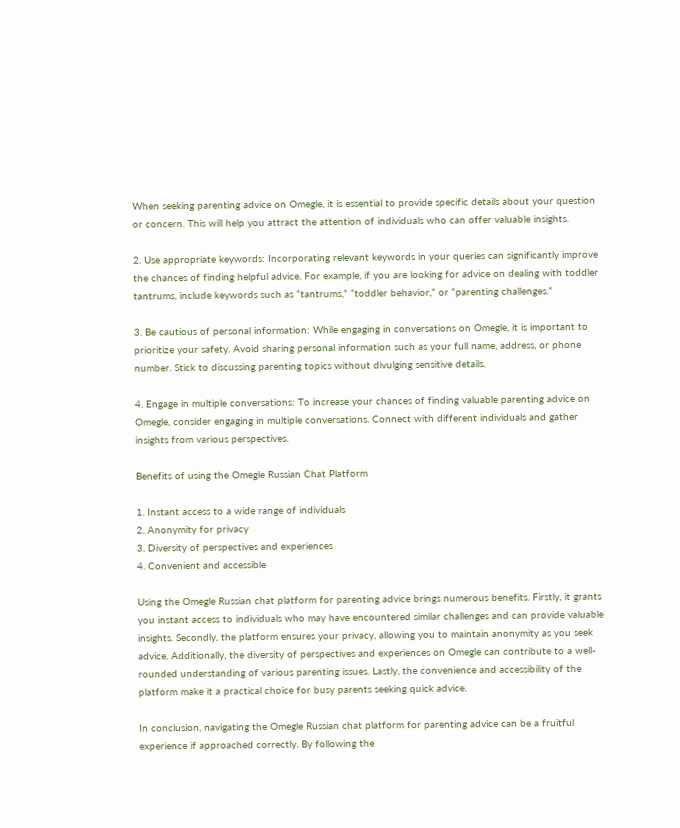When seeking parenting advice on Omegle, it is essential to provide specific details about your question or concern. This will help you attract the attention of individuals who can offer valuable insights.

2. Use appropriate keywords: Incorporating relevant keywords in your queries can significantly improve the chances of finding helpful advice. For example, if you are looking for advice on dealing with toddler tantrums, include keywords such as “tantrums,” “toddler behavior,” or “parenting challenges.”

3. Be cautious of personal information: While engaging in conversations on Omegle, it is important to prioritize your safety. Avoid sharing personal information such as your full name, address, or phone number. Stick to discussing parenting topics without divulging sensitive details.

4. Engage in multiple conversations: To increase your chances of finding valuable parenting advice on Omegle, consider engaging in multiple conversations. Connect with different individuals and gather insights from various perspectives.

Benefits of using the Omegle Russian Chat Platform

1. Instant access to a wide range of individuals
2. Anonymity for privacy
3. Diversity of perspectives and experiences
4. Convenient and accessible

Using the Omegle Russian chat platform for parenting advice brings numerous benefits. Firstly, it grants you instant access to individuals who may have encountered similar challenges and can provide valuable insights. Secondly, the platform ensures your privacy, allowing you to maintain anonymity as you seek advice. Additionally, the diversity of perspectives and experiences on Omegle can contribute to a well-rounded understanding of various parenting issues. Lastly, the convenience and accessibility of the platform make it a practical choice for busy parents seeking quick advice.

In conclusion, navigating the Omegle Russian chat platform for parenting advice can be a fruitful experience if approached correctly. By following the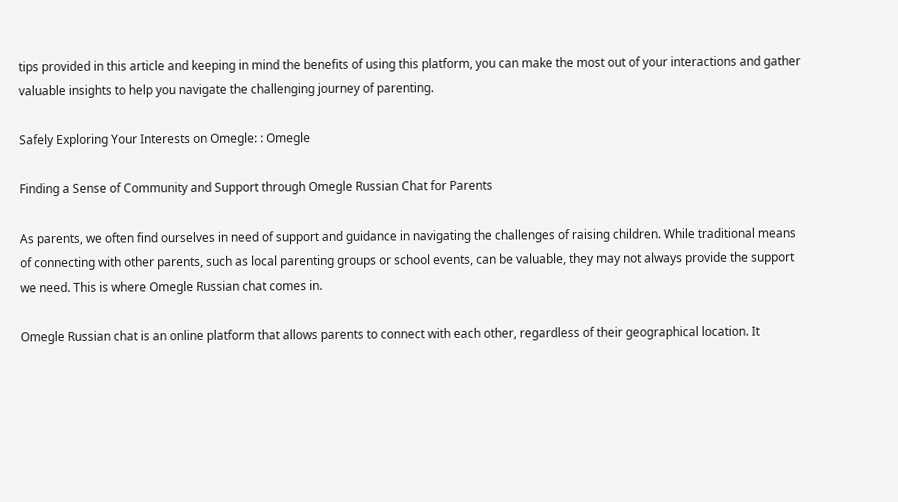tips provided in this article and keeping in mind the benefits of using this platform, you can make the most out of your interactions and gather valuable insights to help you navigate the challenging journey of parenting.

Safely Exploring Your Interests on Omegle: : Omegle

Finding a Sense of Community and Support through Omegle Russian Chat for Parents

As parents, we often find ourselves in need of support and guidance in navigating the challenges of raising children. While traditional means of connecting with other parents, such as local parenting groups or school events, can be valuable, they may not always provide the support we need. This is where Omegle Russian chat comes in.

Omegle Russian chat is an online platform that allows parents to connect with each other, regardless of their geographical location. It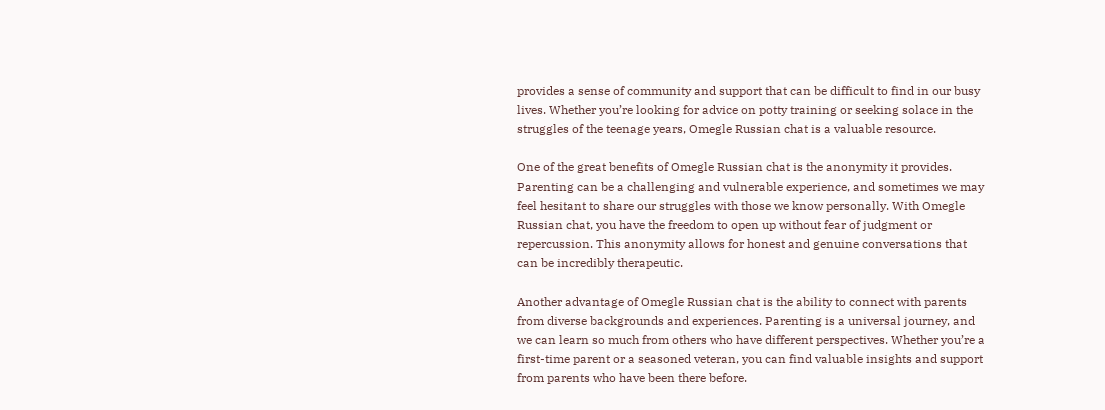provides a sense of community and support that can be difficult to find in our busy lives. Whether you’re looking for advice on potty training or seeking solace in the struggles of the teenage years, Omegle Russian chat is a valuable resource.

One of the great benefits of Omegle Russian chat is the anonymity it provides. Parenting can be a challenging and vulnerable experience, and sometimes we may feel hesitant to share our struggles with those we know personally. With Omegle Russian chat, you have the freedom to open up without fear of judgment or repercussion. This anonymity allows for honest and genuine conversations that can be incredibly therapeutic.

Another advantage of Omegle Russian chat is the ability to connect with parents from diverse backgrounds and experiences. Parenting is a universal journey, and we can learn so much from others who have different perspectives. Whether you’re a first-time parent or a seasoned veteran, you can find valuable insights and support from parents who have been there before.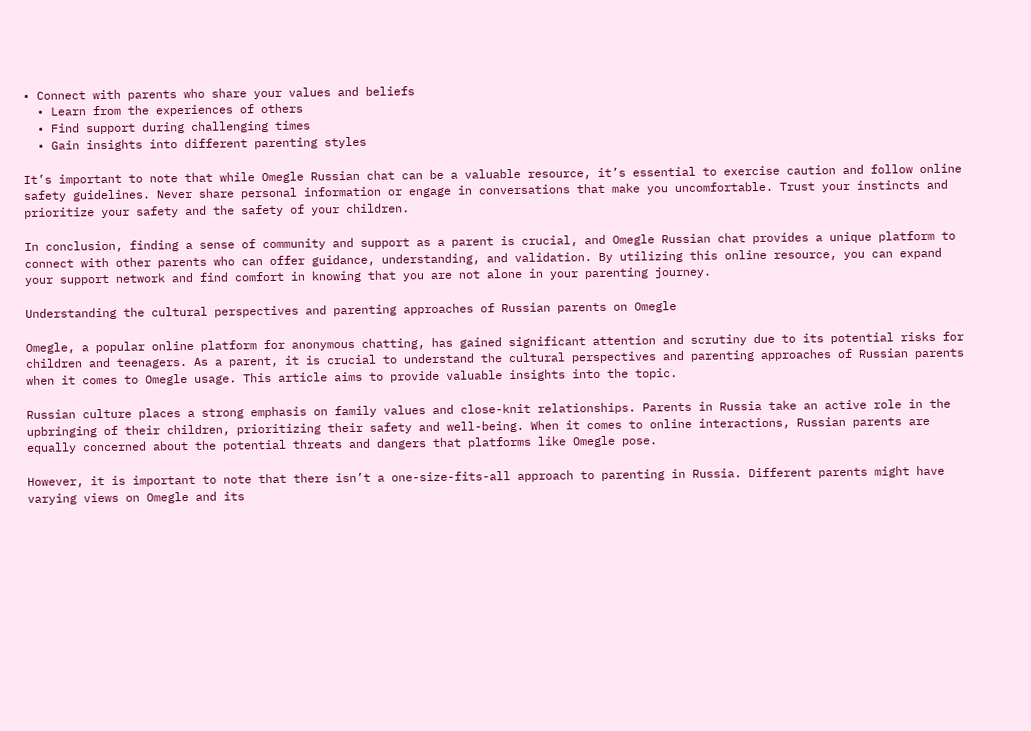• Connect with parents who share your values and beliefs
  • Learn from the experiences of others
  • Find support during challenging times
  • Gain insights into different parenting styles

It’s important to note that while Omegle Russian chat can be a valuable resource, it’s essential to exercise caution and follow online safety guidelines. Never share personal information or engage in conversations that make you uncomfortable. Trust your instincts and prioritize your safety and the safety of your children.

In conclusion, finding a sense of community and support as a parent is crucial, and Omegle Russian chat provides a unique platform to connect with other parents who can offer guidance, understanding, and validation. By utilizing this online resource, you can expand your support network and find comfort in knowing that you are not alone in your parenting journey.

Understanding the cultural perspectives and parenting approaches of Russian parents on Omegle

Omegle, a popular online platform for anonymous chatting, has gained significant attention and scrutiny due to its potential risks for children and teenagers. As a parent, it is crucial to understand the cultural perspectives and parenting approaches of Russian parents when it comes to Omegle usage. This article aims to provide valuable insights into the topic.

Russian culture places a strong emphasis on family values and close-knit relationships. Parents in Russia take an active role in the upbringing of their children, prioritizing their safety and well-being. When it comes to online interactions, Russian parents are equally concerned about the potential threats and dangers that platforms like Omegle pose.

However, it is important to note that there isn’t a one-size-fits-all approach to parenting in Russia. Different parents might have varying views on Omegle and its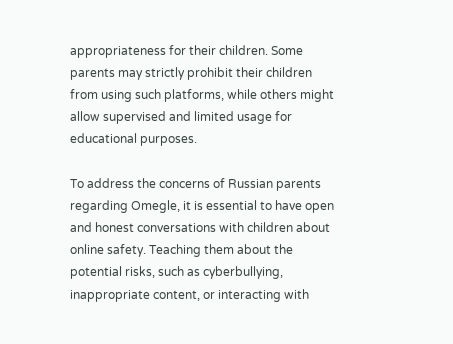appropriateness for their children. Some parents may strictly prohibit their children from using such platforms, while others might allow supervised and limited usage for educational purposes.

To address the concerns of Russian parents regarding Omegle, it is essential to have open and honest conversations with children about online safety. Teaching them about the potential risks, such as cyberbullying, inappropriate content, or interacting with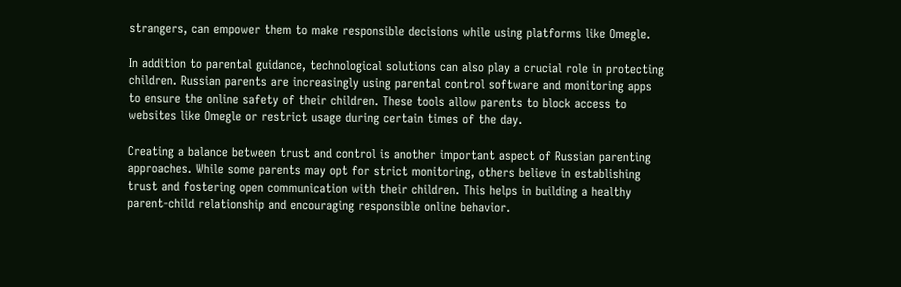strangers, can empower them to make responsible decisions while using platforms like Omegle.

In addition to parental guidance, technological solutions can also play a crucial role in protecting children. Russian parents are increasingly using parental control software and monitoring apps to ensure the online safety of their children. These tools allow parents to block access to websites like Omegle or restrict usage during certain times of the day.

Creating a balance between trust and control is another important aspect of Russian parenting approaches. While some parents may opt for strict monitoring, others believe in establishing trust and fostering open communication with their children. This helps in building a healthy parent-child relationship and encouraging responsible online behavior.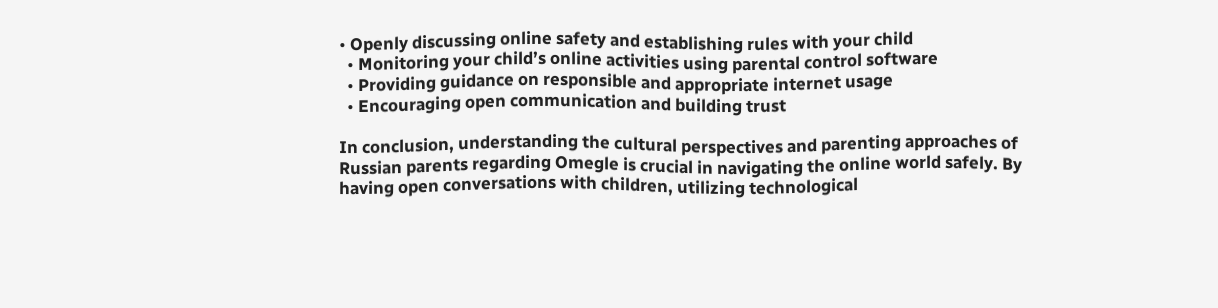• Openly discussing online safety and establishing rules with your child
  • Monitoring your child’s online activities using parental control software
  • Providing guidance on responsible and appropriate internet usage
  • Encouraging open communication and building trust

In conclusion, understanding the cultural perspectives and parenting approaches of Russian parents regarding Omegle is crucial in navigating the online world safely. By having open conversations with children, utilizing technological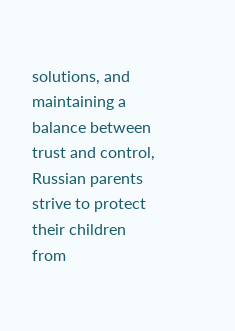solutions, and maintaining a balance between trust and control, Russian parents strive to protect their children from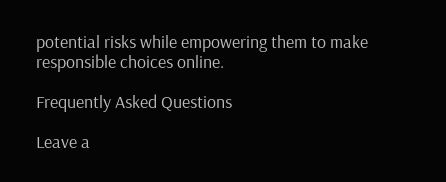potential risks while empowering them to make responsible choices online.

Frequently Asked Questions

Leave a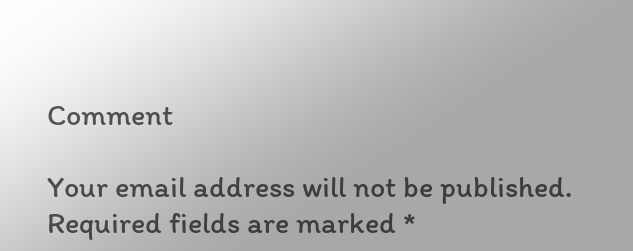Comment

Your email address will not be published. Required fields are marked *